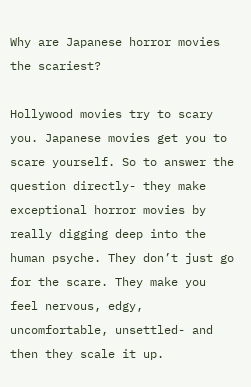Why are Japanese horror movies the scariest?

Hollywood movies try to scary you. Japanese movies get you to scare yourself. So to answer the question directly- they make exceptional horror movies by really digging deep into the human psyche. They don’t just go for the scare. They make you feel nervous, edgy, uncomfortable, unsettled- and then they scale it up.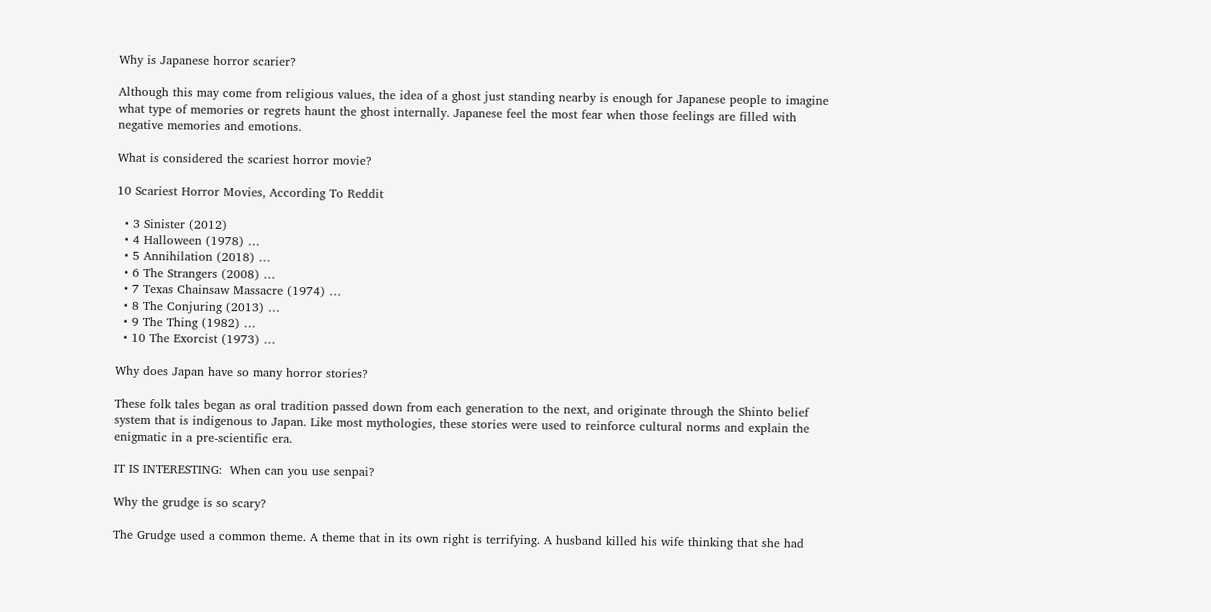Why is Japanese horror scarier?

Although this may come from religious values, the idea of a ghost just standing nearby is enough for Japanese people to imagine what type of memories or regrets haunt the ghost internally. Japanese feel the most fear when those feelings are filled with negative memories and emotions.

What is considered the scariest horror movie?

10 Scariest Horror Movies, According To Reddit

  • 3 Sinister (2012)
  • 4 Halloween (1978) …
  • 5 Annihilation (2018) …
  • 6 The Strangers (2008) …
  • 7 Texas Chainsaw Massacre (1974) …
  • 8 The Conjuring (2013) …
  • 9 The Thing (1982) …
  • 10 The Exorcist (1973) …

Why does Japan have so many horror stories?

These folk tales began as oral tradition passed down from each generation to the next, and originate through the Shinto belief system that is indigenous to Japan. Like most mythologies, these stories were used to reinforce cultural norms and explain the enigmatic in a pre-scientific era.

IT IS INTERESTING:  When can you use senpai?

Why the grudge is so scary?

The Grudge used a common theme. A theme that in its own right is terrifying. A husband killed his wife thinking that she had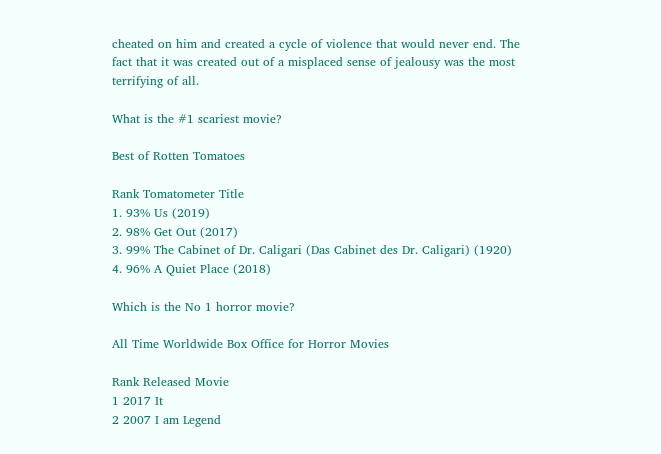cheated on him and created a cycle of violence that would never end. The fact that it was created out of a misplaced sense of jealousy was the most terrifying of all.

What is the #1 scariest movie?

Best of Rotten Tomatoes

Rank Tomatometer Title
1. 93% Us (2019)
2. 98% Get Out (2017)
3. 99% The Cabinet of Dr. Caligari (Das Cabinet des Dr. Caligari) (1920)
4. 96% A Quiet Place (2018)

Which is the No 1 horror movie?

All Time Worldwide Box Office for Horror Movies

Rank Released Movie
1 2017 It
2 2007 I am Legend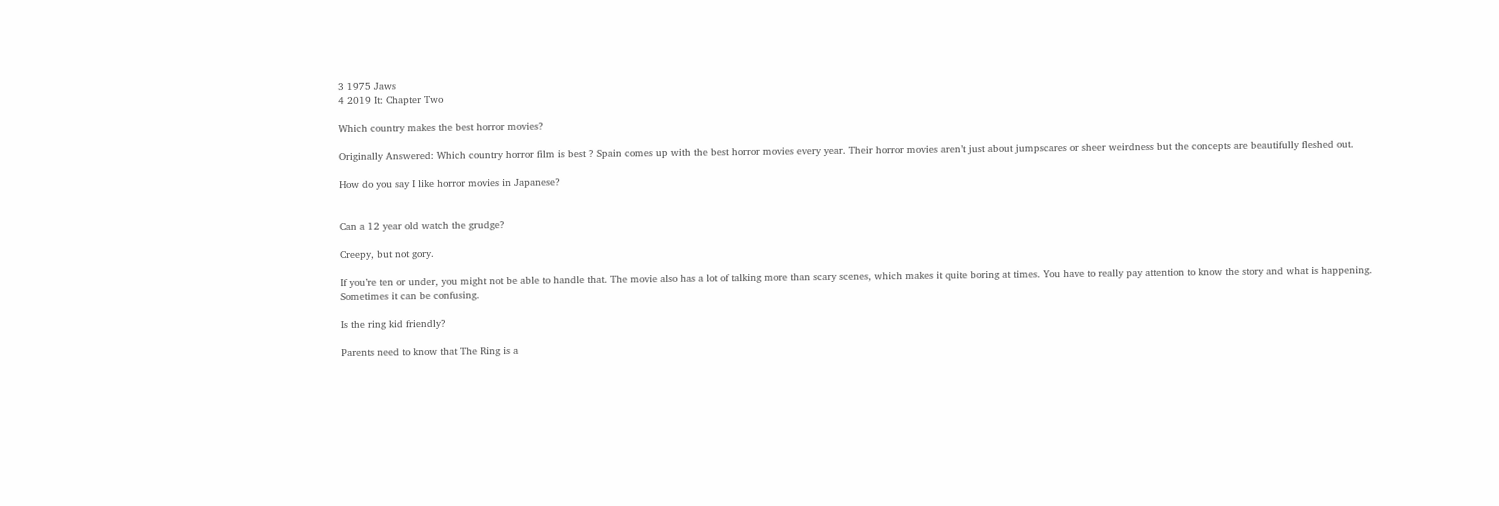3 1975 Jaws
4 2019 It: Chapter Two

Which country makes the best horror movies?

Originally Answered: Which country horror film is best ? Spain comes up with the best horror movies every year. Their horror movies aren’t just about jumpscares or sheer weirdness but the concepts are beautifully fleshed out.

How do you say I like horror movies in Japanese?


Can a 12 year old watch the grudge?

Creepy, but not gory.

If you’re ten or under, you might not be able to handle that. The movie also has a lot of talking more than scary scenes, which makes it quite boring at times. You have to really pay attention to know the story and what is happening. Sometimes it can be confusing.

Is the ring kid friendly?

Parents need to know that The Ring is a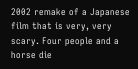2002 remake of a Japanese film that is very, very scary. Four people and a horse die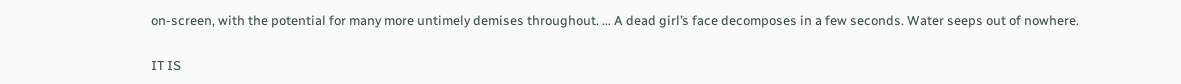on-screen, with the potential for many more untimely demises throughout. … A dead girl’s face decomposes in a few seconds. Water seeps out of nowhere.

IT IS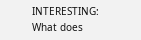INTERESTING:  What does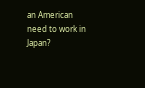an American need to work in Japan?